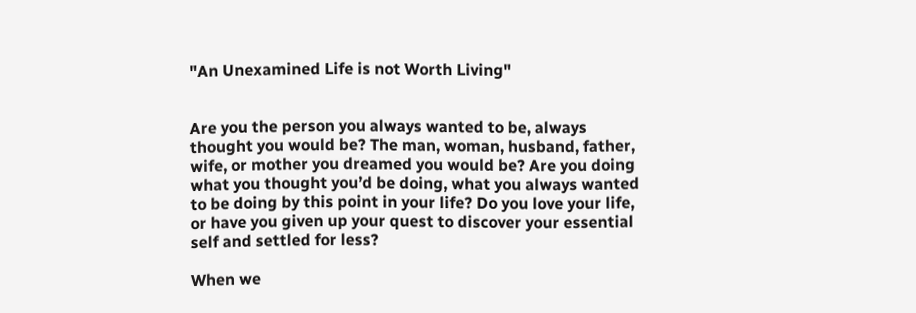"An Unexamined Life is not Worth Living"


Are you the person you always wanted to be, always thought you would be? The man, woman, husband, father, wife, or mother you dreamed you would be? Are you doing what you thought you’d be doing, what you always wanted to be doing by this point in your life? Do you love your life, or have you given up your quest to discover your essential self and settled for less?

When we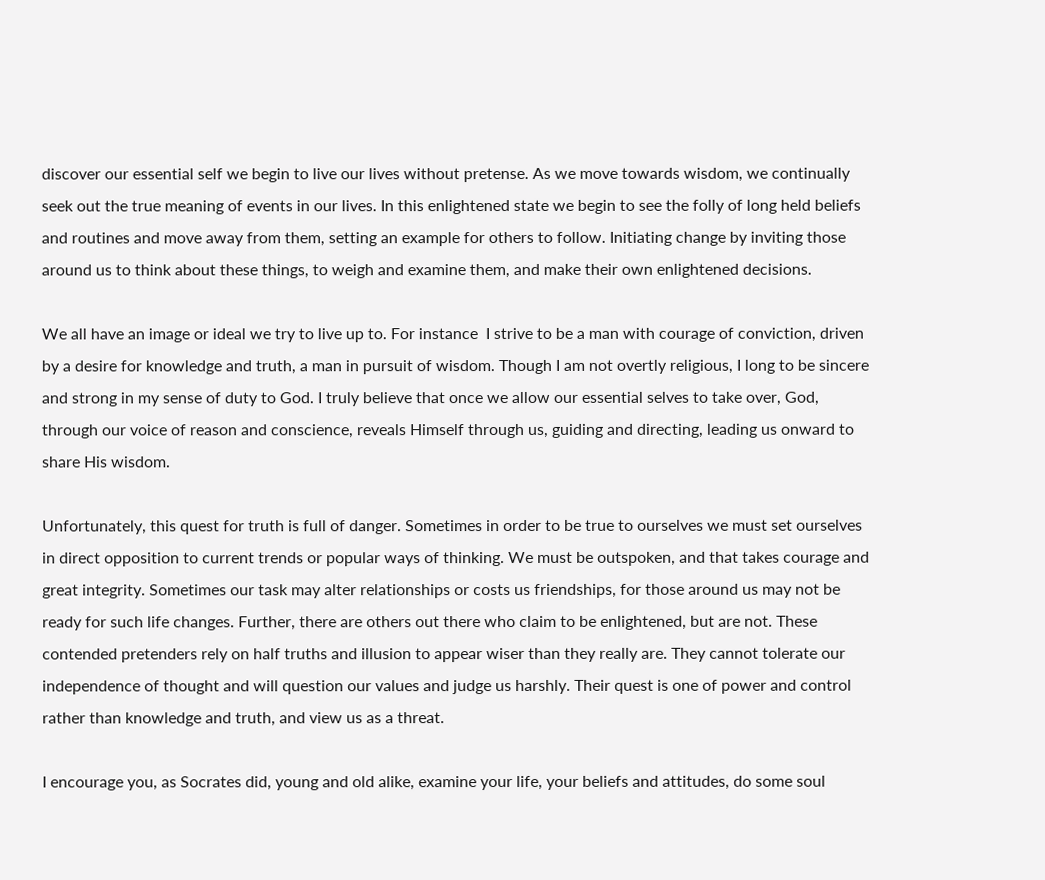discover our essential self we begin to live our lives without pretense. As we move towards wisdom, we continually seek out the true meaning of events in our lives. In this enlightened state we begin to see the folly of long held beliefs and routines and move away from them, setting an example for others to follow. Initiating change by inviting those around us to think about these things, to weigh and examine them, and make their own enlightened decisions.

We all have an image or ideal we try to live up to. For instance  I strive to be a man with courage of conviction, driven by a desire for knowledge and truth, a man in pursuit of wisdom. Though I am not overtly religious, I long to be sincere and strong in my sense of duty to God. I truly believe that once we allow our essential selves to take over, God, through our voice of reason and conscience, reveals Himself through us, guiding and directing, leading us onward to share His wisdom.

Unfortunately, this quest for truth is full of danger. Sometimes in order to be true to ourselves we must set ourselves in direct opposition to current trends or popular ways of thinking. We must be outspoken, and that takes courage and great integrity. Sometimes our task may alter relationships or costs us friendships, for those around us may not be ready for such life changes. Further, there are others out there who claim to be enlightened, but are not. These contended pretenders rely on half truths and illusion to appear wiser than they really are. They cannot tolerate our independence of thought and will question our values and judge us harshly. Their quest is one of power and control rather than knowledge and truth, and view us as a threat.

I encourage you, as Socrates did, young and old alike, examine your life, your beliefs and attitudes, do some soul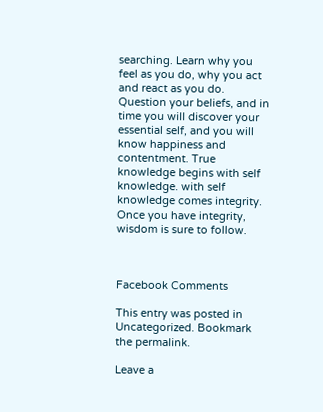searching. Learn why you feel as you do, why you act and react as you do. Question your beliefs, and in time you will discover your essential self, and you will know happiness and contentment. True knowledge begins with self knowledge. with self knowledge comes integrity. Once you have integrity, wisdom is sure to follow.



Facebook Comments

This entry was posted in Uncategorized. Bookmark the permalink.

Leave a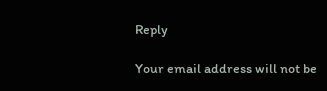Reply

Your email address will not be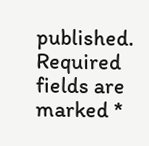published. Required fields are marked *